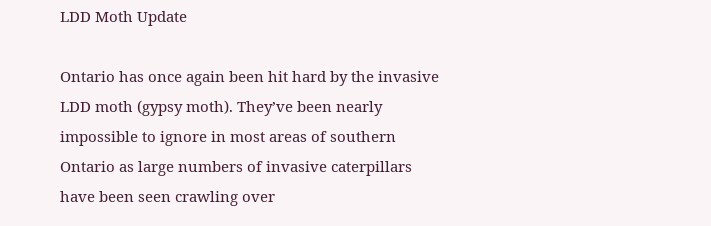LDD Moth Update

Ontario has once again been hit hard by the invasive LDD moth (gypsy moth). They’ve been nearly impossible to ignore in most areas of southern Ontario as large numbers of invasive caterpillars have been seen crawling over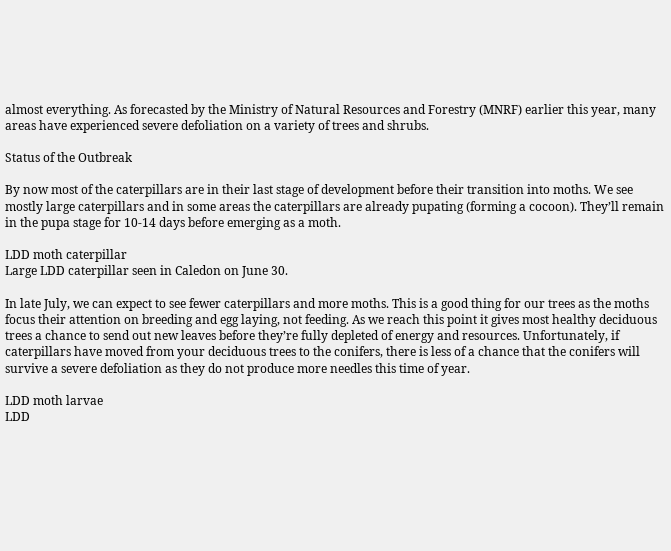almost everything. As forecasted by the Ministry of Natural Resources and Forestry (MNRF) earlier this year, many areas have experienced severe defoliation on a variety of trees and shrubs.

Status of the Outbreak

By now most of the caterpillars are in their last stage of development before their transition into moths. We see mostly large caterpillars and in some areas the caterpillars are already pupating (forming a cocoon). They’ll remain in the pupa stage for 10-14 days before emerging as a moth.

LDD moth caterpillar
Large LDD caterpillar seen in Caledon on June 30.

In late July, we can expect to see fewer caterpillars and more moths. This is a good thing for our trees as the moths focus their attention on breeding and egg laying, not feeding. As we reach this point it gives most healthy deciduous trees a chance to send out new leaves before they’re fully depleted of energy and resources. Unfortunately, if caterpillars have moved from your deciduous trees to the conifers, there is less of a chance that the conifers will survive a severe defoliation as they do not produce more needles this time of year.

LDD moth larvae
LDD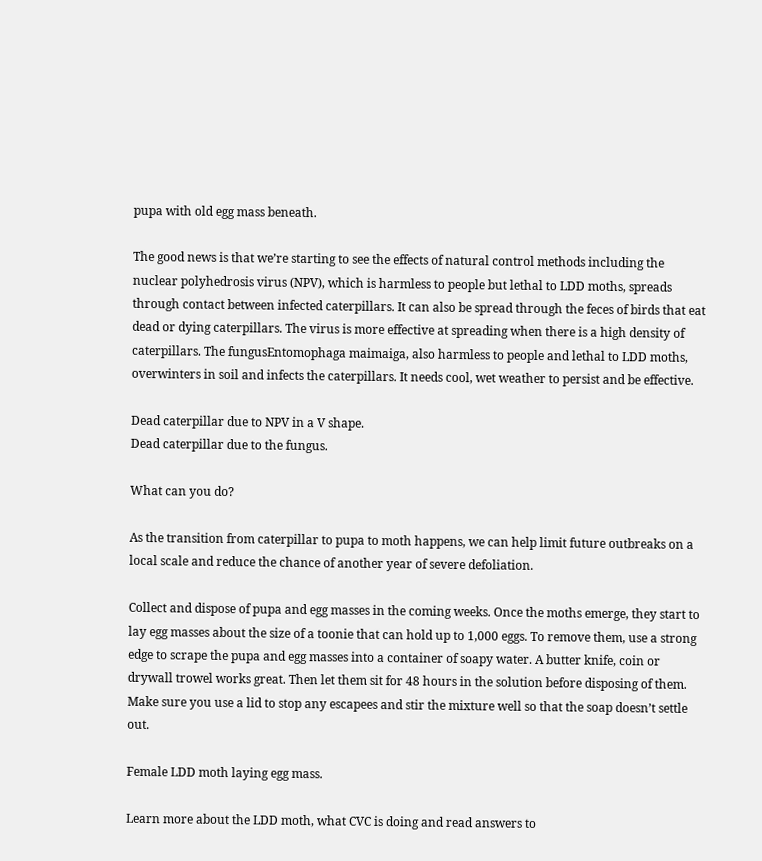pupa with old egg mass beneath.

The good news is that we’re starting to see the effects of natural control methods including the nuclear polyhedrosis virus (NPV), which is harmless to people but lethal to LDD moths, spreads through contact between infected caterpillars. It can also be spread through the feces of birds that eat dead or dying caterpillars. The virus is more effective at spreading when there is a high density of caterpillars. The fungusEntomophaga maimaiga, also harmless to people and lethal to LDD moths, overwinters in soil and infects the caterpillars. It needs cool, wet weather to persist and be effective.

Dead caterpillar due to NPV in a V shape.
Dead caterpillar due to the fungus.

What can you do?

As the transition from caterpillar to pupa to moth happens, we can help limit future outbreaks on a local scale and reduce the chance of another year of severe defoliation.

Collect and dispose of pupa and egg masses in the coming weeks. Once the moths emerge, they start to lay egg masses about the size of a toonie that can hold up to 1,000 eggs. To remove them, use a strong edge to scrape the pupa and egg masses into a container of soapy water. A butter knife, coin or drywall trowel works great. Then let them sit for 48 hours in the solution before disposing of them. Make sure you use a lid to stop any escapees and stir the mixture well so that the soap doesn’t settle out.

Female LDD moth laying egg mass.

Learn more about the LDD moth, what CVC is doing and read answers to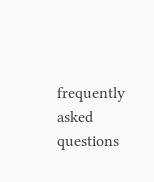frequently asked questions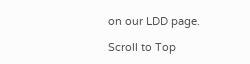on our LDD page.

Scroll to Top